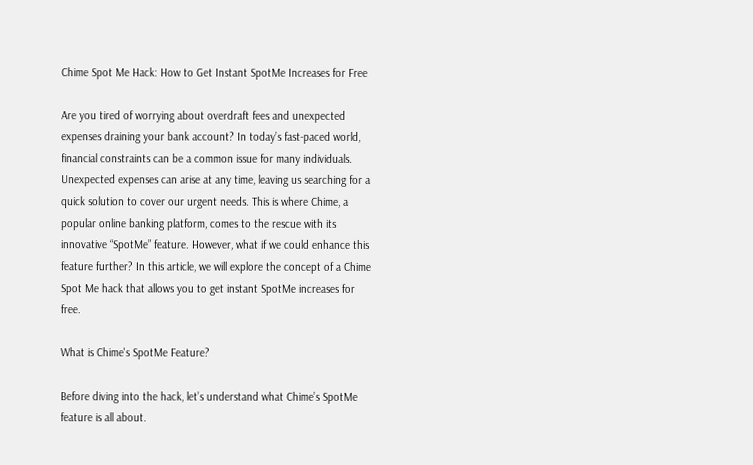Chime Spot Me Hack: How to Get Instant SpotMe Increases for Free

Are you tired of worrying about overdraft fees and unexpected expenses draining your bank account? In today’s fast-paced world, financial constraints can be a common issue for many individuals. Unexpected expenses can arise at any time, leaving us searching for a quick solution to cover our urgent needs. This is where Chime, a popular online banking platform, comes to the rescue with its innovative “SpotMe” feature. However, what if we could enhance this feature further? In this article, we will explore the concept of a Chime Spot Me hack that allows you to get instant SpotMe increases for free.

What is Chime's SpotMe Feature?

Before diving into the hack, let’s understand what Chime’s SpotMe feature is all about.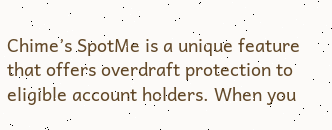Chime’s SpotMe is a unique feature that offers overdraft protection to eligible account holders. When you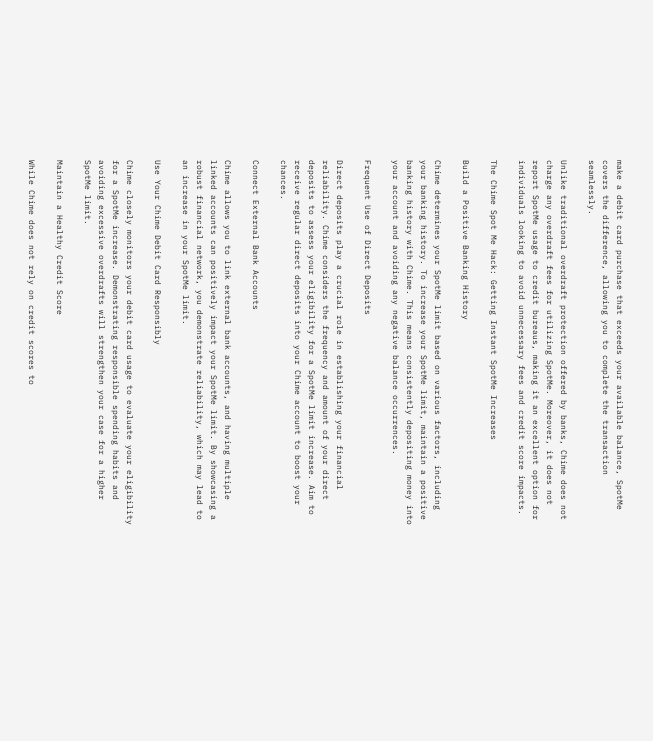make a debit card purchase that exceeds your available balance, SpotMe covers the difference, allowing you to complete the transaction seamlessly.

Unlike traditional overdraft protection offered by banks, Chime does not charge any overdraft fees for utilizing SpotMe. Moreover, it does not report SpotMe usage to credit bureaus, making it an excellent option for individuals looking to avoid unnecessary fees and credit score impacts.

The Chime Spot Me Hack: Getting Instant SpotMe Increases

Build a Positive Banking History

Chime determines your SpotMe limit based on various factors, including your banking history. To increase your SpotMe limit, maintain a positive banking history with Chime. This means consistently depositing money into your account and avoiding any negative balance occurrences.

Frequent Use of Direct Deposits

Direct deposits play a crucial role in establishing your financial reliability. Chime considers the frequency and amount of your direct deposits to assess your eligibility for a SpotMe limit increase. Aim to receive regular direct deposits into your Chime account to boost your chances.

Connect External Bank Accounts

Chime allows you to link external bank accounts, and having multiple linked accounts can positively impact your SpotMe limit. By showcasing a robust financial network, you demonstrate reliability, which may lead to an increase in your SpotMe limit.

Use Your Chime Debit Card Responsibly

Chime closely monitors your debit card usage to evaluate your eligibility for a SpotMe increase. Demonstrating responsible spending habits and avoiding excessive overdrafts will strengthen your case for a higher SpotMe limit.

Maintain a Healthy Credit Score

While Chime does not rely on credit scores to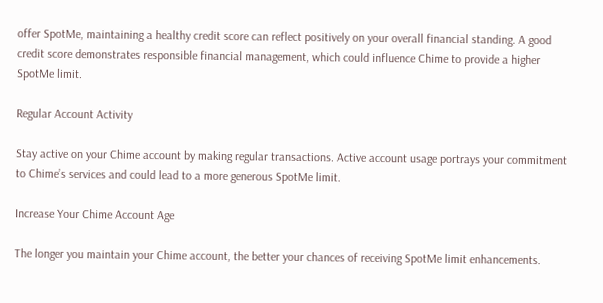offer SpotMe, maintaining a healthy credit score can reflect positively on your overall financial standing. A good credit score demonstrates responsible financial management, which could influence Chime to provide a higher SpotMe limit.

Regular Account Activity

Stay active on your Chime account by making regular transactions. Active account usage portrays your commitment to Chime’s services and could lead to a more generous SpotMe limit.

Increase Your Chime Account Age

The longer you maintain your Chime account, the better your chances of receiving SpotMe limit enhancements.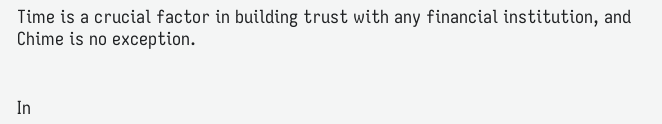Time is a crucial factor in building trust with any financial institution, and Chime is no exception.


In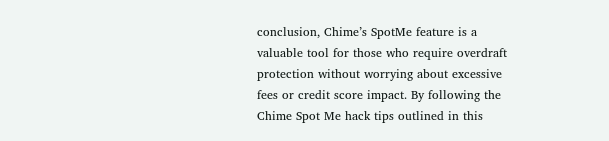conclusion, Chime’s SpotMe feature is a valuable tool for those who require overdraft protection without worrying about excessive fees or credit score impact. By following the Chime Spot Me hack tips outlined in this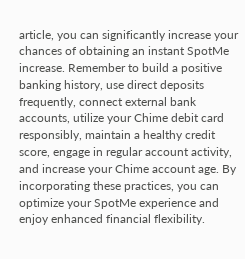article, you can significantly increase your chances of obtaining an instant SpotMe increase. Remember to build a positive banking history, use direct deposits frequently, connect external bank accounts, utilize your Chime debit card responsibly, maintain a healthy credit score, engage in regular account activity, and increase your Chime account age. By incorporating these practices, you can optimize your SpotMe experience and enjoy enhanced financial flexibility.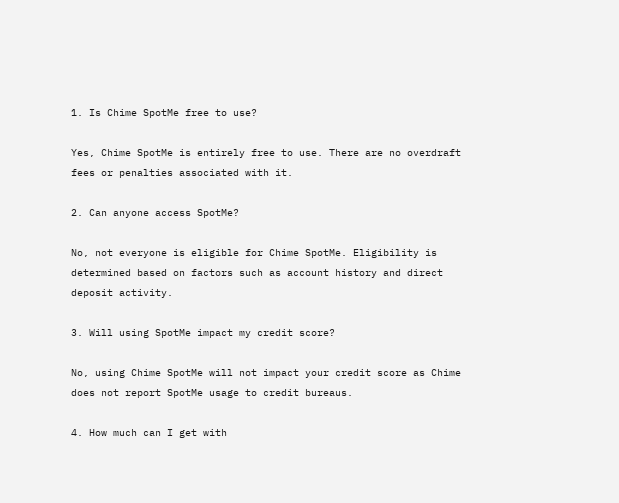1. Is Chime SpotMe free to use?

Yes, Chime SpotMe is entirely free to use. There are no overdraft fees or penalties associated with it.

2. Can anyone access SpotMe?

No, not everyone is eligible for Chime SpotMe. Eligibility is determined based on factors such as account history and direct deposit activity.

3. Will using SpotMe impact my credit score?

No, using Chime SpotMe will not impact your credit score as Chime does not report SpotMe usage to credit bureaus.

4. How much can I get with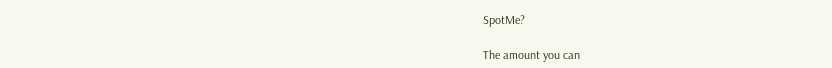SpotMe?

The amount you can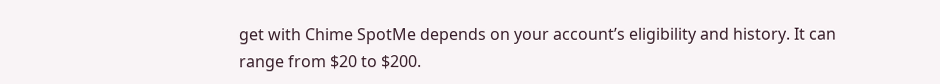get with Chime SpotMe depends on your account’s eligibility and history. It can range from $20 to $200.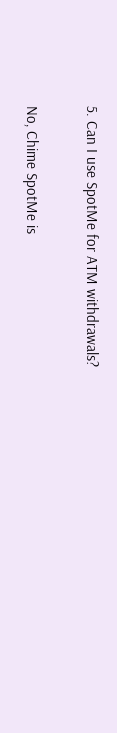5. Can I use SpotMe for ATM withdrawals?

No, Chime SpotMe is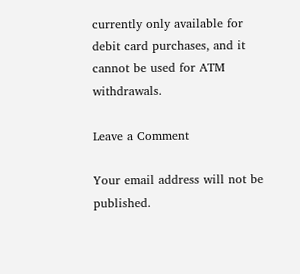currently only available for debit card purchases, and it cannot be used for ATM withdrawals.

Leave a Comment

Your email address will not be published.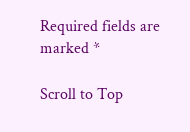Required fields are marked *

Scroll to Top